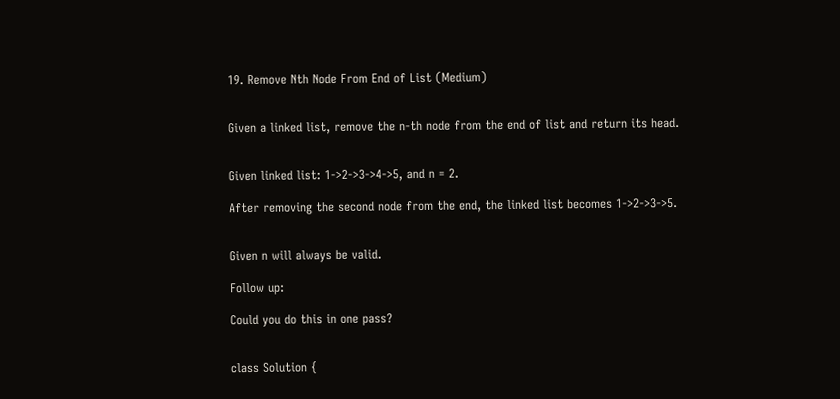19. Remove Nth Node From End of List (Medium)


Given a linked list, remove the n-th node from the end of list and return its head.


Given linked list: 1->2->3->4->5, and n = 2.

After removing the second node from the end, the linked list becomes 1->2->3->5.


Given n will always be valid.

Follow up:

Could you do this in one pass?


class Solution {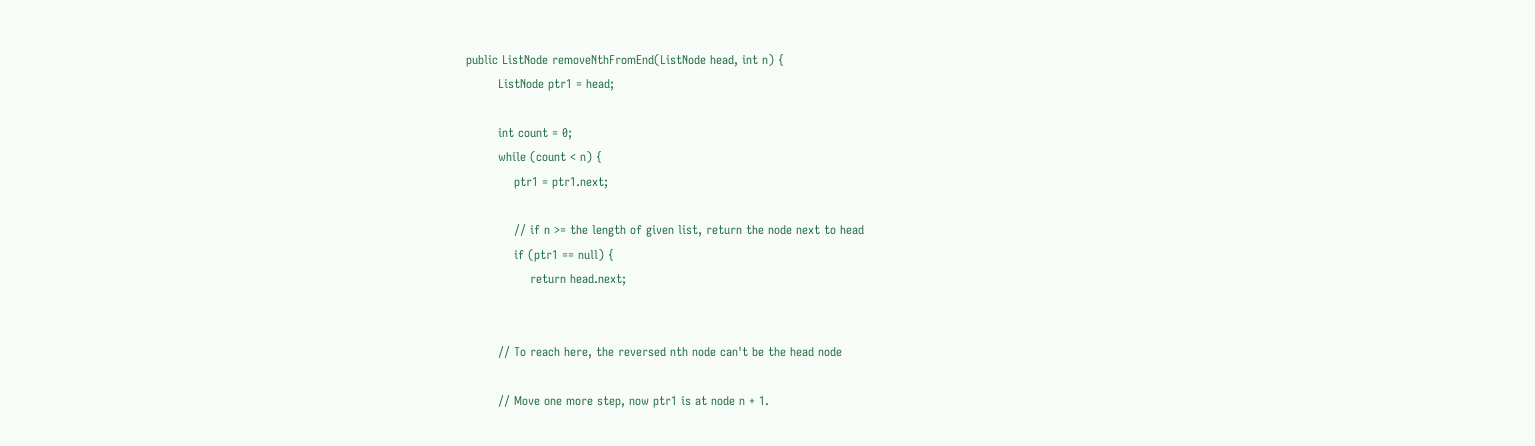public ListNode removeNthFromEnd(ListNode head, int n) {
        ListNode ptr1 = head;

        int count = 0;
        while (count < n) {
            ptr1 = ptr1.next;

            // if n >= the length of given list, return the node next to head
            if (ptr1 == null) {
                return head.next;


        // To reach here, the reversed nth node can't be the head node

        // Move one more step, now ptr1 is at node n + 1.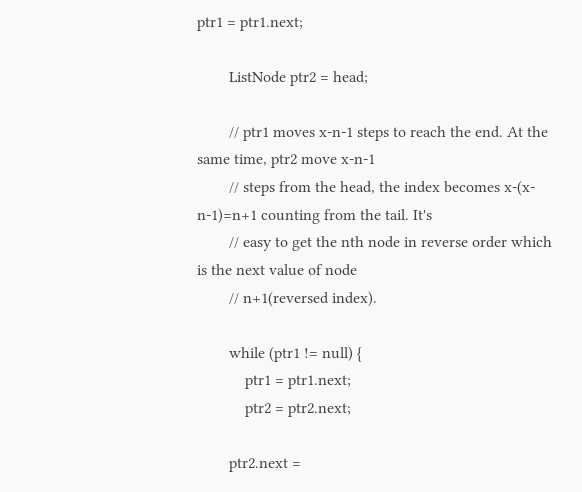ptr1 = ptr1.next;

        ListNode ptr2 = head;

        // ptr1 moves x-n-1 steps to reach the end. At the same time, ptr2 move x-n-1
        // steps from the head, the index becomes x-(x-n-1)=n+1 counting from the tail. It's
        // easy to get the nth node in reverse order which is the next value of node
        // n+1(reversed index).

        while (ptr1 != null) {
            ptr1 = ptr1.next;
            ptr2 = ptr2.next;

        ptr2.next =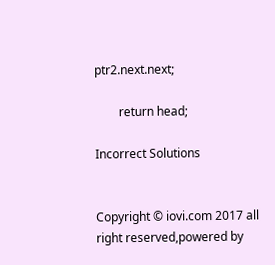ptr2.next.next;

        return head;

Incorrect Solutions


Copyright © iovi.com 2017 all right reserved,powered by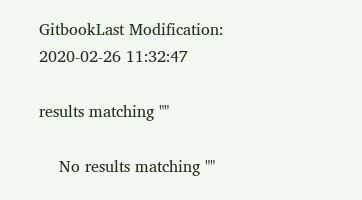GitbookLast Modification: 2020-02-26 11:32:47

results matching ""

    No results matching ""